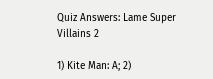Quiz Answers: Lame Super Villains 2

1) Kite Man: A; 2)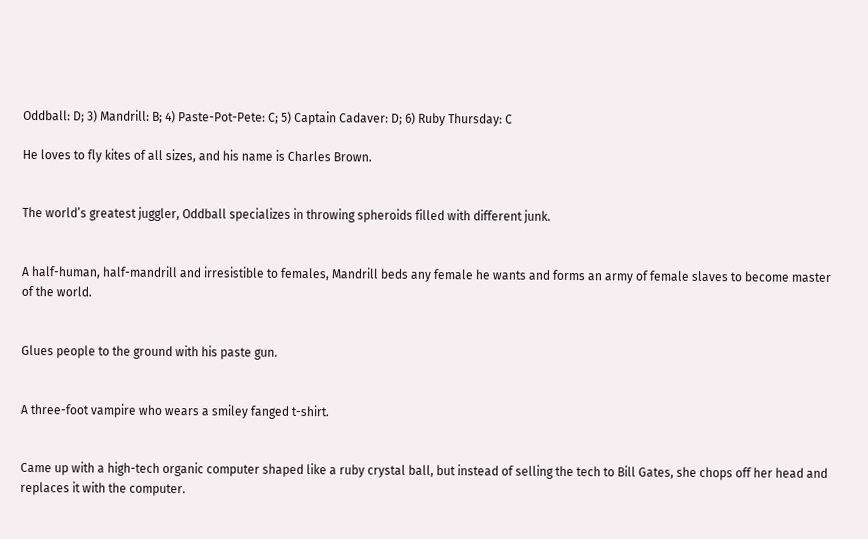Oddball: D; 3) Mandrill: B; 4) Paste-Pot-Pete: C; 5) Captain Cadaver: D; 6) Ruby Thursday: C

He loves to fly kites of all sizes, and his name is Charles Brown.


The world’s greatest juggler, Oddball specializes in throwing spheroids filled with different junk.


A half-human, half-mandrill and irresistible to females, Mandrill beds any female he wants and forms an army of female slaves to become master of the world.


Glues people to the ground with his paste gun.


A three-foot vampire who wears a smiley fanged t-shirt.


Came up with a high-tech organic computer shaped like a ruby crystal ball, but instead of selling the tech to Bill Gates, she chops off her head and replaces it with the computer.